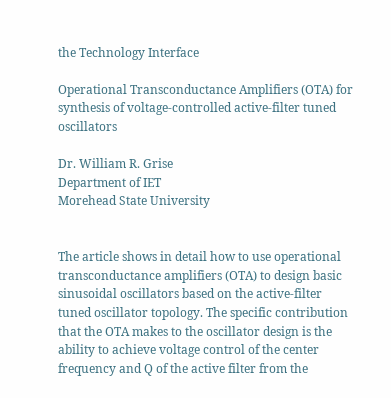the Technology Interface

Operational Transconductance Amplifiers (OTA) for synthesis of voltage-controlled active-filter tuned oscillators

Dr. William R. Grise
Department of IET
Morehead State University


The article shows in detail how to use operational transconductance amplifiers (OTA) to design basic sinusoidal oscillators based on the active-filter tuned oscillator topology. The specific contribution that the OTA makes to the oscillator design is the ability to achieve voltage control of the center frequency and Q of the active filter from the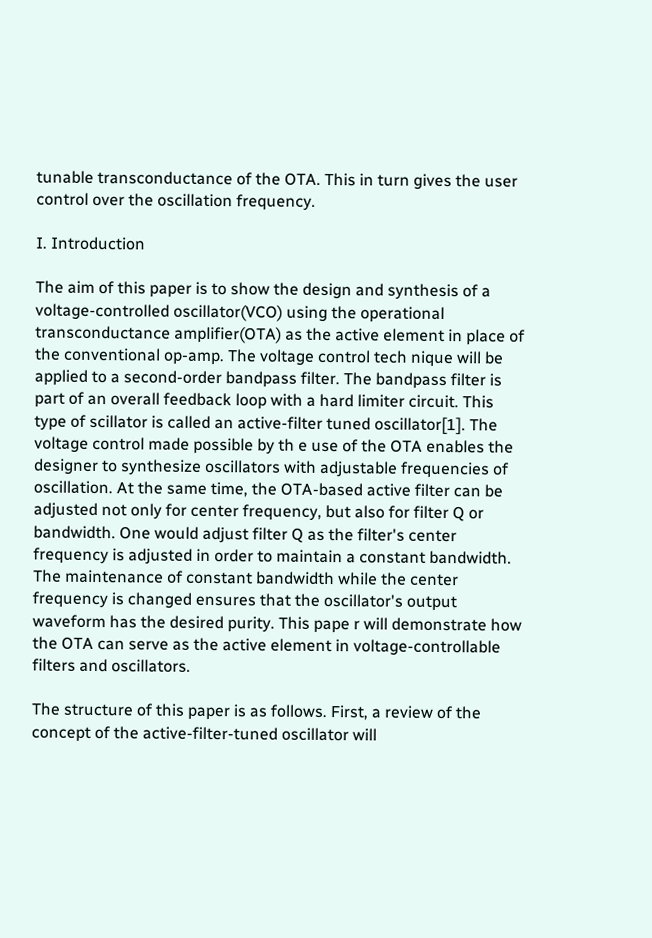tunable transconductance of the OTA. This in turn gives the user control over the oscillation frequency.

I. Introduction

The aim of this paper is to show the design and synthesis of a voltage-controlled oscillator(VCO) using the operational transconductance amplifier(OTA) as the active element in place of the conventional op-amp. The voltage control tech nique will be applied to a second-order bandpass filter. The bandpass filter is part of an overall feedback loop with a hard limiter circuit. This type of scillator is called an active-filter tuned oscillator[1]. The voltage control made possible by th e use of the OTA enables the designer to synthesize oscillators with adjustable frequencies of oscillation. At the same time, the OTA-based active filter can be adjusted not only for center frequency, but also for filter Q or bandwidth. One would adjust filter Q as the filter's center frequency is adjusted in order to maintain a constant bandwidth. The maintenance of constant bandwidth while the center frequency is changed ensures that the oscillator's output waveform has the desired purity. This pape r will demonstrate how the OTA can serve as the active element in voltage-controllable filters and oscillators.

The structure of this paper is as follows. First, a review of the concept of the active-filter-tuned oscillator will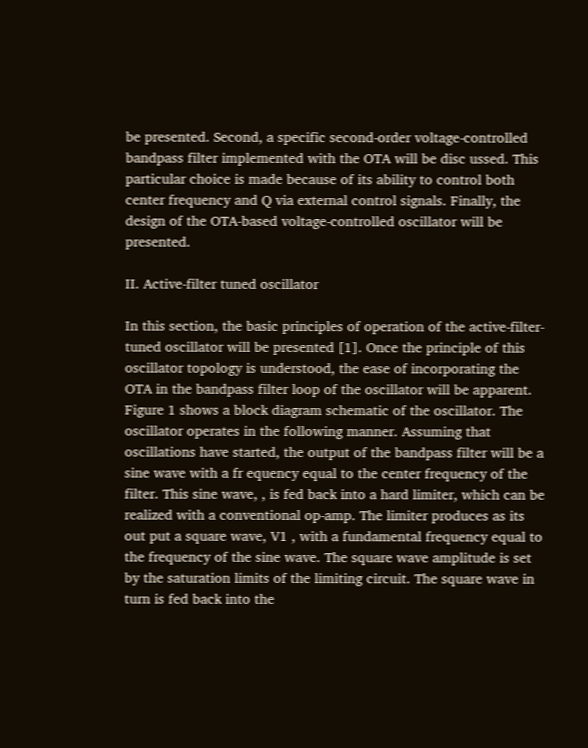be presented. Second, a specific second-order voltage-controlled bandpass filter implemented with the OTA will be disc ussed. This particular choice is made because of its ability to control both center frequency and Q via external control signals. Finally, the design of the OTA-based voltage-controlled oscillator will be presented.

II. Active-filter tuned oscillator

In this section, the basic principles of operation of the active-filter-tuned oscillator will be presented [1]. Once the principle of this oscillator topology is understood, the ease of incorporating the OTA in the bandpass filter loop of the oscillator will be apparent. Figure 1 shows a block diagram schematic of the oscillator. The oscillator operates in the following manner. Assuming that oscillations have started, the output of the bandpass filter will be a sine wave with a fr equency equal to the center frequency of the filter. This sine wave, , is fed back into a hard limiter, which can be realized with a conventional op-amp. The limiter produces as its out put a square wave, V1 , with a fundamental frequency equal to the frequency of the sine wave. The square wave amplitude is set by the saturation limits of the limiting circuit. The square wave in turn is fed back into the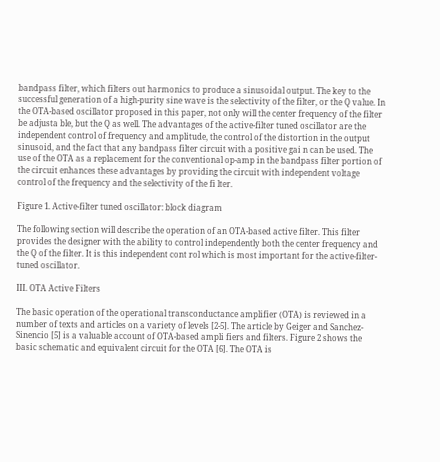bandpass filter, which filters out harmonics to produce a sinusoidal output. The key to the successful generation of a high-purity sine wave is the selectivity of the filter, or the Q value. In the OTA-based oscillator proposed in this paper, not only will the center frequency of the filter be adjusta ble, but the Q as well. The advantages of the active-filter tuned oscillator are the independent control of frequency and amplitude, the control of the distortion in the output sinusoid, and the fact that any bandpass filter circuit with a positive gai n can be used. The use of the OTA as a replacement for the conventional op-amp in the bandpass filter portion of the circuit enhances these advantages by providing the circuit with independent voltage control of the frequency and the selectivity of the fi lter.

Figure 1. Active-filter tuned oscillator: block diagram

The following section will describe the operation of an OTA-based active filter. This filter provides the designer with the ability to control independently both the center frequency and the Q of the filter. It is this independent cont rol which is most important for the active-filter-tuned oscillator.

III. OTA Active Filters

The basic operation of the operational transconductance amplifier (OTA) is reviewed in a number of texts and articles on a variety of levels [2-5]. The article by Geiger and Sanchez-Sinencio [5] is a valuable account of OTA-based ampli fiers and filters. Figure 2 shows the basic schematic and equivalent circuit for the OTA [6]. The OTA is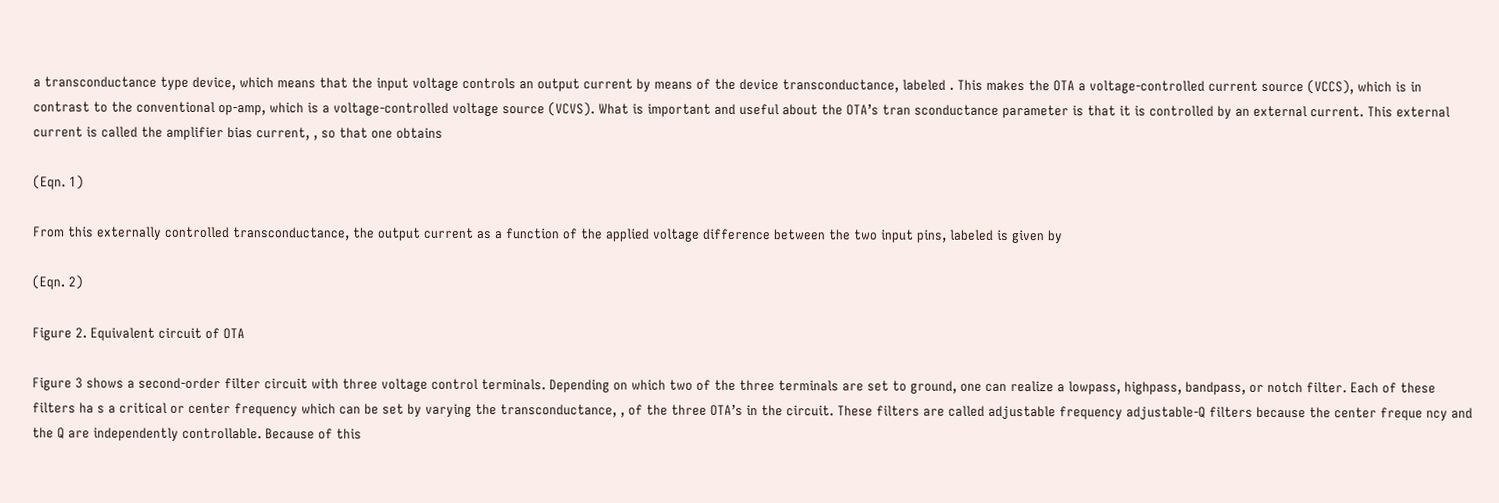a transconductance type device, which means that the input voltage controls an output current by means of the device transconductance, labeled . This makes the OTA a voltage-controlled current source (VCCS), which is in contrast to the conventional op-amp, which is a voltage-controlled voltage source (VCVS). What is important and useful about the OTA’s tran sconductance parameter is that it is controlled by an external current. This external current is called the amplifier bias current, , so that one obtains

(Eqn. 1)

From this externally controlled transconductance, the output current as a function of the applied voltage difference between the two input pins, labeled is given by

(Eqn. 2)

Figure 2. Equivalent circuit of OTA

Figure 3 shows a second-order filter circuit with three voltage control terminals. Depending on which two of the three terminals are set to ground, one can realize a lowpass, highpass, bandpass, or notch filter. Each of these filters ha s a critical or center frequency which can be set by varying the transconductance, , of the three OTA’s in the circuit. These filters are called adjustable frequency adjustable-Q filters because the center freque ncy and the Q are independently controllable. Because of this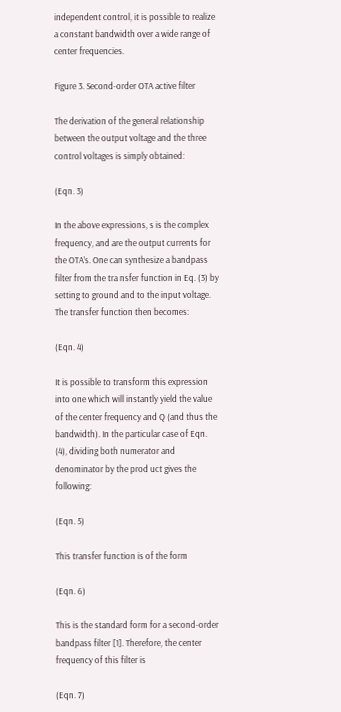independent control, it is possible to realize a constant bandwidth over a wide range of center frequencies.

Figure 3. Second-order OTA active filter

The derivation of the general relationship between the output voltage and the three control voltages is simply obtained:

(Eqn. 3)

In the above expressions, s is the complex frequency, and are the output currents for the OTA’s. One can synthesize a bandpass filter from the tra nsfer function in Eq. (3) by setting to ground and to the input voltage. The transfer function then becomes:

(Eqn. 4)

It is possible to transform this expression into one which will instantly yield the value of the center frequency and Q (and thus the bandwidth). In the particular case of Eqn. (4), dividing both numerator and denominator by the prod uct gives the following:

(Eqn. 5)

This transfer function is of the form

(Eqn. 6)

This is the standard form for a second-order bandpass filter [1]. Therefore, the center frequency of this filter is

(Eqn. 7)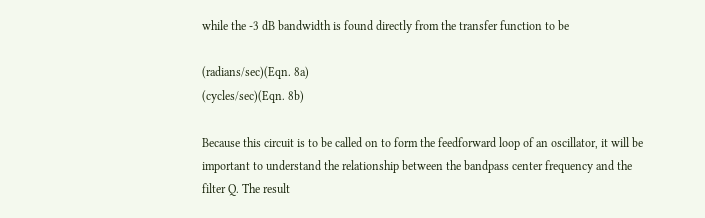while the -3 dB bandwidth is found directly from the transfer function to be

(radians/sec)(Eqn. 8a)
(cycles/sec)(Eqn. 8b)

Because this circuit is to be called on to form the feedforward loop of an oscillator, it will be important to understand the relationship between the bandpass center frequency and the filter Q. The result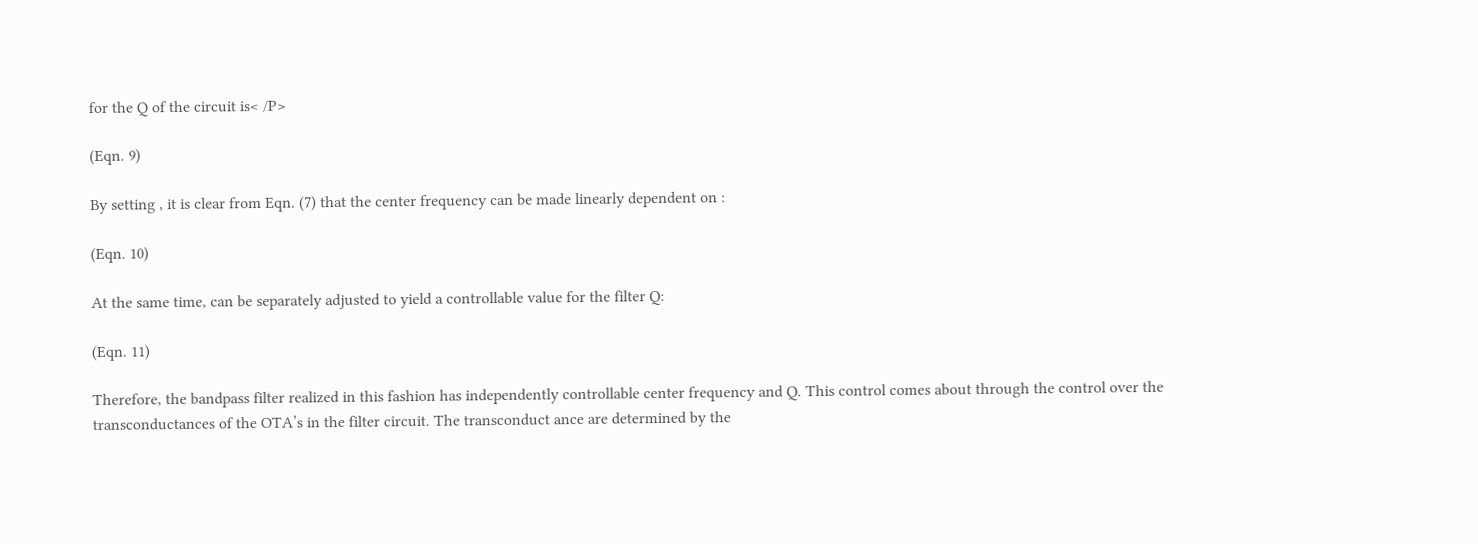for the Q of the circuit is< /P>

(Eqn. 9)

By setting , it is clear from Eqn. (7) that the center frequency can be made linearly dependent on :

(Eqn. 10)

At the same time, can be separately adjusted to yield a controllable value for the filter Q:

(Eqn. 11)

Therefore, the bandpass filter realized in this fashion has independently controllable center frequency and Q. This control comes about through the control over the transconductances of the OTA’s in the filter circuit. The transconduct ance are determined by the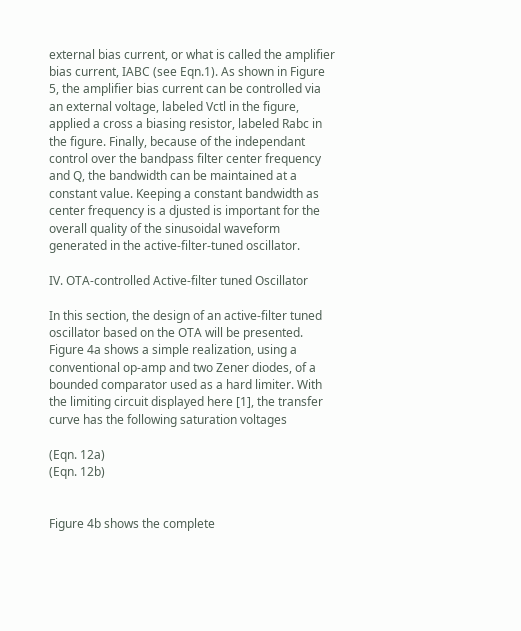external bias current, or what is called the amplifier bias current, IABC (see Eqn.1). As shown in Figure 5, the amplifier bias current can be controlled via an external voltage, labeled Vctl in the figure, applied a cross a biasing resistor, labeled Rabc in the figure. Finally, because of the independant control over the bandpass filter center frequency and Q, the bandwidth can be maintained at a constant value. Keeping a constant bandwidth as center frequency is a djusted is important for the overall quality of the sinusoidal waveform generated in the active-filter-tuned oscillator.

IV. OTA-controlled Active-filter tuned Oscillator

In this section, the design of an active-filter tuned oscillator based on the OTA will be presented. Figure 4a shows a simple realization, using a conventional op-amp and two Zener diodes, of a bounded comparator used as a hard limiter. With the limiting circuit displayed here [1], the transfer curve has the following saturation voltages

(Eqn. 12a)
(Eqn. 12b)


Figure 4b shows the complete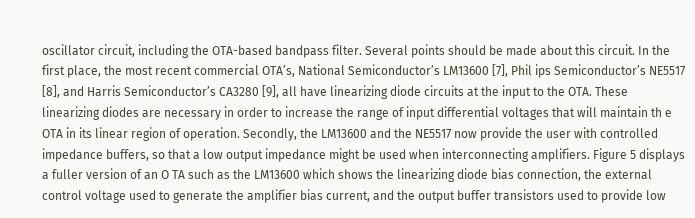oscillator circuit, including the OTA-based bandpass filter. Several points should be made about this circuit. In the first place, the most recent commercial OTA’s, National Semiconductor’s LM13600 [7], Phil ips Semiconductor’s NE5517 [8], and Harris Semiconductor’s CA3280 [9], all have linearizing diode circuits at the input to the OTA. These linearizing diodes are necessary in order to increase the range of input differential voltages that will maintain th e OTA in its linear region of operation. Secondly, the LM13600 and the NE5517 now provide the user with controlled impedance buffers, so that a low output impedance might be used when interconnecting amplifiers. Figure 5 displays a fuller version of an O TA such as the LM13600 which shows the linearizing diode bias connection, the external control voltage used to generate the amplifier bias current, and the output buffer transistors used to provide low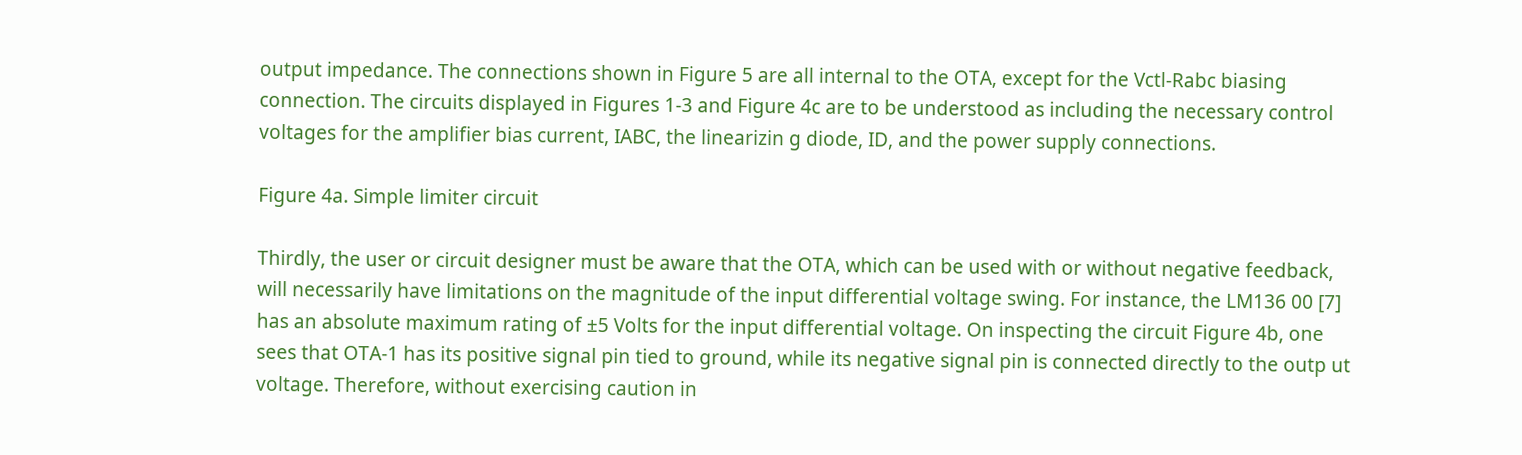output impedance. The connections shown in Figure 5 are all internal to the OTA, except for the Vctl-Rabc biasing connection. The circuits displayed in Figures 1-3 and Figure 4c are to be understood as including the necessary control voltages for the amplifier bias current, IABC, the linearizin g diode, ID, and the power supply connections.

Figure 4a. Simple limiter circuit

Thirdly, the user or circuit designer must be aware that the OTA, which can be used with or without negative feedback, will necessarily have limitations on the magnitude of the input differential voltage swing. For instance, the LM136 00 [7] has an absolute maximum rating of ±5 Volts for the input differential voltage. On inspecting the circuit Figure 4b, one sees that OTA-1 has its positive signal pin tied to ground, while its negative signal pin is connected directly to the outp ut voltage. Therefore, without exercising caution in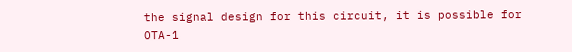the signal design for this circuit, it is possible for OTA-1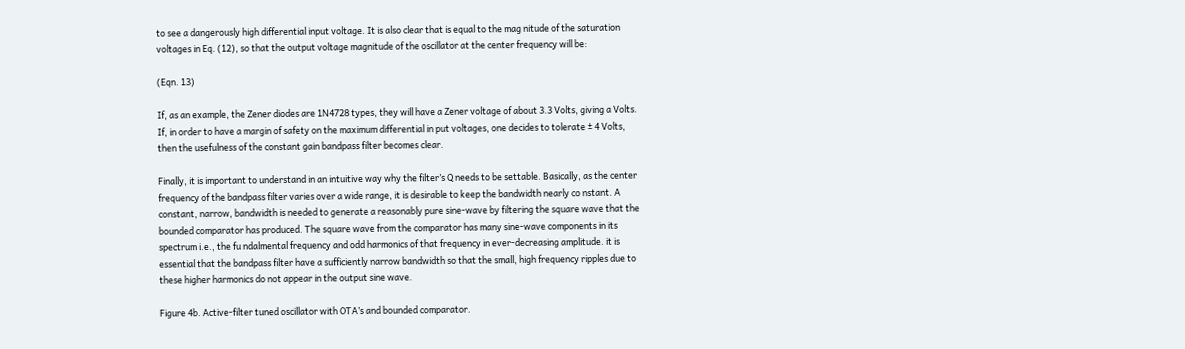to see a dangerously high differential input voltage. It is also clear that is equal to the mag nitude of the saturation voltages in Eq. (12), so that the output voltage magnitude of the oscillator at the center frequency will be:

(Eqn. 13)

If, as an example, the Zener diodes are 1N4728 types, they will have a Zener voltage of about 3.3 Volts, giving a Volts. If, in order to have a margin of safety on the maximum differential in put voltages, one decides to tolerate ± 4 Volts, then the usefulness of the constant gain bandpass filter becomes clear.

Finally, it is important to understand in an intuitive way why the filter’s Q needs to be settable. Basically, as the center frequency of the bandpass filter varies over a wide range, it is desirable to keep the bandwidth nearly co nstant. A constant, narrow, bandwidth is needed to generate a reasonably pure sine-wave by filtering the square wave that the bounded comparator has produced. The square wave from the comparator has many sine-wave components in its spectrum i.e., the fu ndalmental frequency and odd harmonics of that frequency in ever-decreasing amplitude. it is essential that the bandpass filter have a sufficiently narrow bandwidth so that the small, high frequency ripples due to these higher harmonics do not appear in the output sine wave.

Figure 4b. Active-filter tuned oscillator with OTA’s and bounded comparator.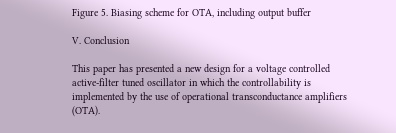Figure 5. Biasing scheme for OTA, including output buffer

V. Conclusion

This paper has presented a new design for a voltage controlled active-filter tuned oscillator in which the controllability is implemented by the use of operational transconductance amplifiers (OTA).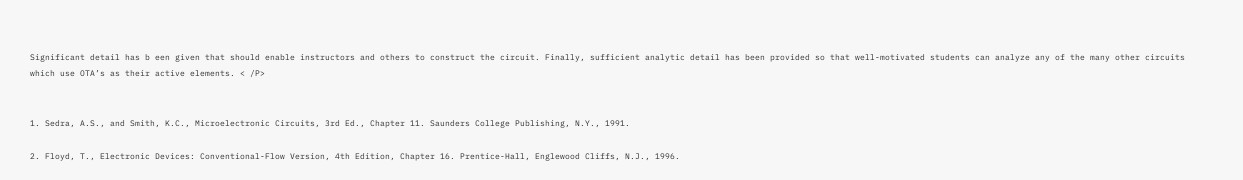Significant detail has b een given that should enable instructors and others to construct the circuit. Finally, sufficient analytic detail has been provided so that well-motivated students can analyze any of the many other circuits which use OTA’s as their active elements. < /P>


1. Sedra, A.S., and Smith, K.C., Microelectronic Circuits, 3rd Ed., Chapter 11. Saunders College Publishing, N.Y., 1991.

2. Floyd, T., Electronic Devices: Conventional-Flow Version, 4th Edition, Chapter 16. Prentice-Hall, Englewood Cliffs, N.J., 1996.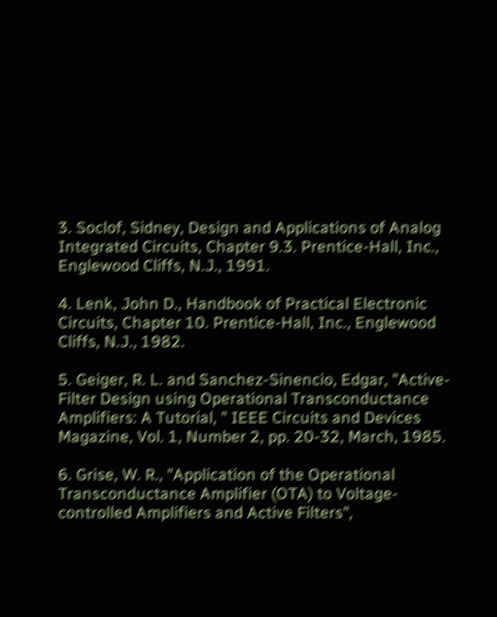3. Soclof, Sidney, Design and Applications of Analog Integrated Circuits, Chapter 9.3. Prentice-Hall, Inc., Englewood Cliffs, N.J., 1991.

4. Lenk, John D., Handbook of Practical Electronic Circuits, Chapter 10. Prentice-Hall, Inc., Englewood Cliffs, N.J., 1982.

5. Geiger, R. L. and Sanchez-Sinencio, Edgar, "Active-Filter Design using Operational Transconductance Amplifiers: A Tutorial, " IEEE Circuits and Devices Magazine, Vol. 1, Number 2, pp. 20-32, March, 1985.

6. Grise, W. R., "Application of the Operational Transconductance Amplifier (OTA) to Voltage-controlled Amplifiers and Active Filters",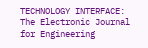TECHNOLOGY INTERFACE: The Electronic Journal for Engineering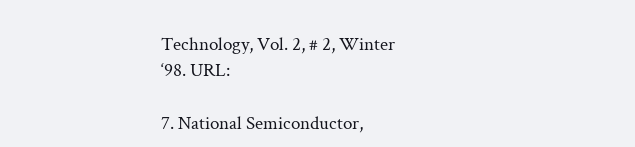Technology, Vol. 2, # 2, Winter ‘98. URL:

7. National Semiconductor,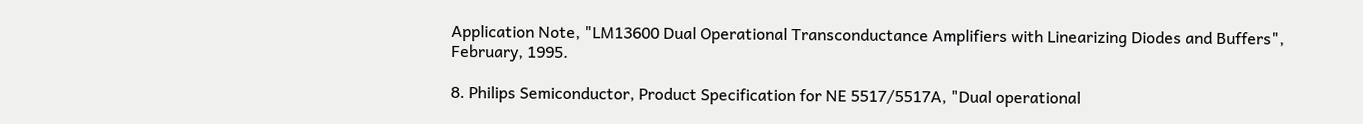Application Note, "LM13600 Dual Operational Transconductance Amplifiers with Linearizing Diodes and Buffers", February, 1995.

8. Philips Semiconductor, Product Specification for NE 5517/5517A, "Dual operational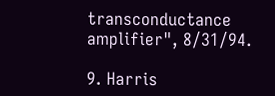transconductance amplifier", 8/31/94.

9. Harris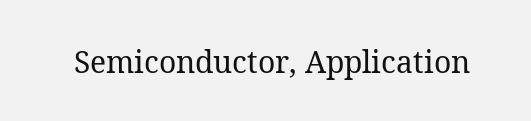Semiconductor, Application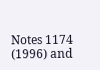Notes 1174 (1996) and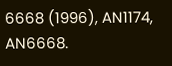6668 (1996), AN1174, AN6668.